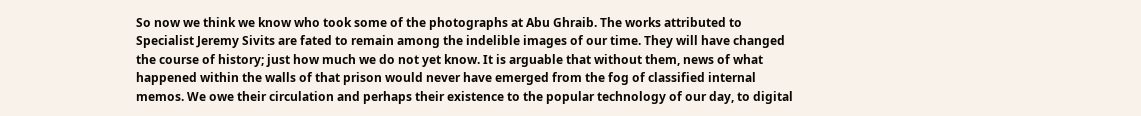So now we think we know who took some of the photographs at Abu Ghraib. The works attributed to Specialist Jeremy Sivits are fated to remain among the indelible images of our time. They will have changed the course of history; just how much we do not yet know. It is arguable that without them, news of what happened within the walls of that prison would never have emerged from the fog of classified internal memos. We owe their circulation and perhaps their existence to the popular technology of our day, to digital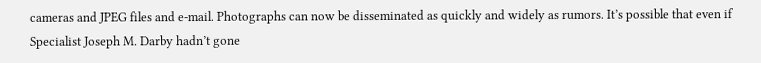cameras and JPEG files and e-mail. Photographs can now be disseminated as quickly and widely as rumors. It’s possible that even if Specialist Joseph M. Darby hadn’t gone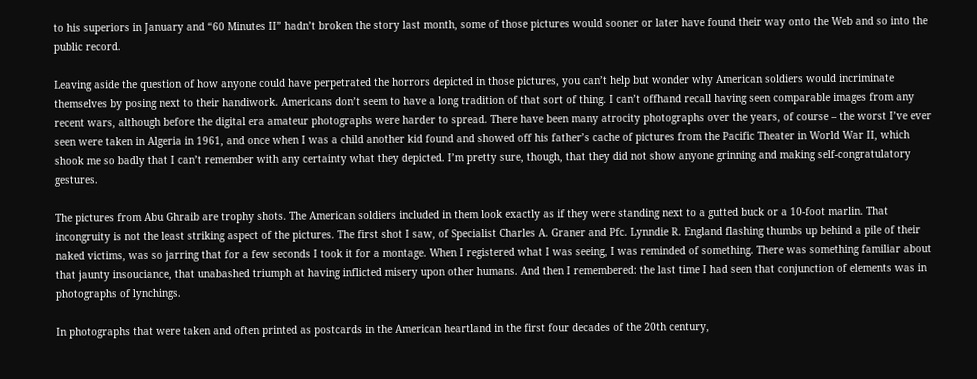to his superiors in January and “60 Minutes II” hadn’t broken the story last month, some of those pictures would sooner or later have found their way onto the Web and so into the public record.

Leaving aside the question of how anyone could have perpetrated the horrors depicted in those pictures, you can’t help but wonder why American soldiers would incriminate themselves by posing next to their handiwork. Americans don’t seem to have a long tradition of that sort of thing. I can’t offhand recall having seen comparable images from any recent wars, although before the digital era amateur photographs were harder to spread. There have been many atrocity photographs over the years, of course – the worst I’ve ever seen were taken in Algeria in 1961, and once when I was a child another kid found and showed off his father’s cache of pictures from the Pacific Theater in World War II, which shook me so badly that I can’t remember with any certainty what they depicted. I’m pretty sure, though, that they did not show anyone grinning and making self-congratulatory gestures.

The pictures from Abu Ghraib are trophy shots. The American soldiers included in them look exactly as if they were standing next to a gutted buck or a 10-foot marlin. That incongruity is not the least striking aspect of the pictures. The first shot I saw, of Specialist Charles A. Graner and Pfc. Lynndie R. England flashing thumbs up behind a pile of their naked victims, was so jarring that for a few seconds I took it for a montage. When I registered what I was seeing, I was reminded of something. There was something familiar about that jaunty insouciance, that unabashed triumph at having inflicted misery upon other humans. And then I remembered: the last time I had seen that conjunction of elements was in photographs of lynchings.

In photographs that were taken and often printed as postcards in the American heartland in the first four decades of the 20th century,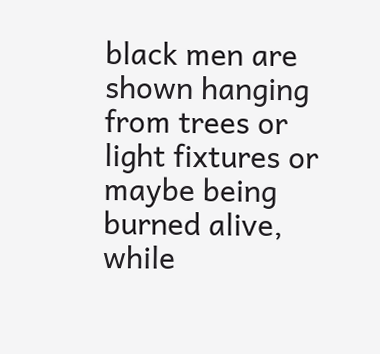black men are shown hanging from trees or light fixtures or maybe being burned alive, while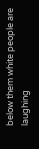below them white people are laughing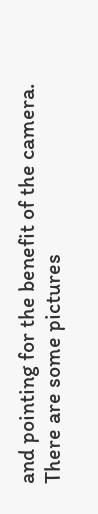and pointing for the benefit of the camera. There are some pictures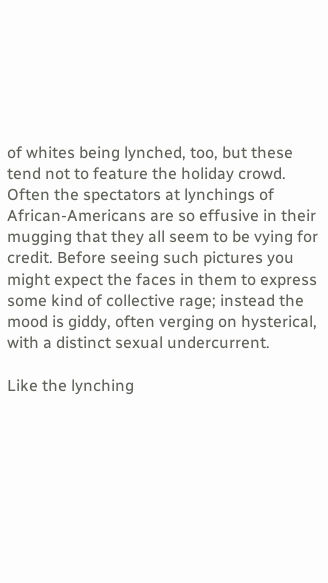of whites being lynched, too, but these tend not to feature the holiday crowd. Often the spectators at lynchings of African-Americans are so effusive in their mugging that they all seem to be vying for credit. Before seeing such pictures you might expect the faces in them to express some kind of collective rage; instead the mood is giddy, often verging on hysterical, with a distinct sexual undercurrent.

Like the lynching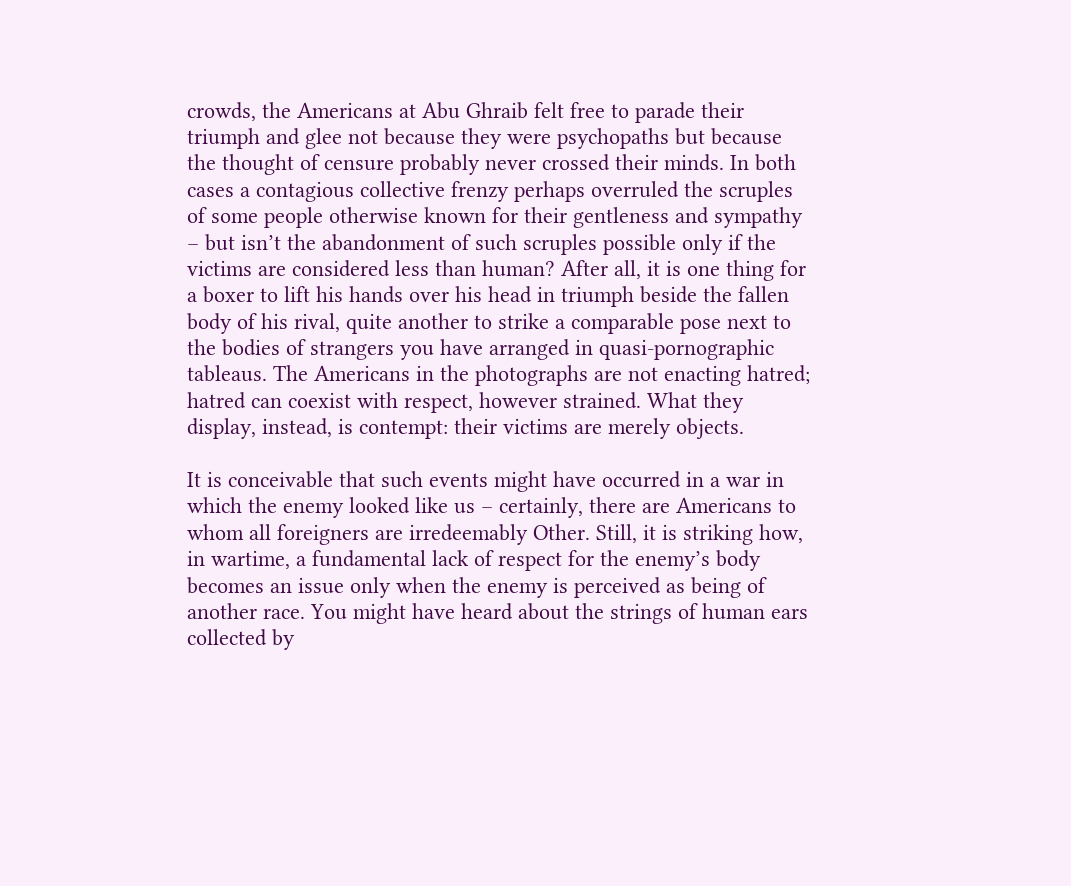crowds, the Americans at Abu Ghraib felt free to parade their triumph and glee not because they were psychopaths but because the thought of censure probably never crossed their minds. In both cases a contagious collective frenzy perhaps overruled the scruples of some people otherwise known for their gentleness and sympathy – but isn’t the abandonment of such scruples possible only if the victims are considered less than human? After all, it is one thing for a boxer to lift his hands over his head in triumph beside the fallen body of his rival, quite another to strike a comparable pose next to the bodies of strangers you have arranged in quasi-pornographic tableaus. The Americans in the photographs are not enacting hatred; hatred can coexist with respect, however strained. What they display, instead, is contempt: their victims are merely objects.

It is conceivable that such events might have occurred in a war in which the enemy looked like us – certainly, there are Americans to whom all foreigners are irredeemably Other. Still, it is striking how, in wartime, a fundamental lack of respect for the enemy’s body becomes an issue only when the enemy is perceived as being of another race. You might have heard about the strings of human ears collected by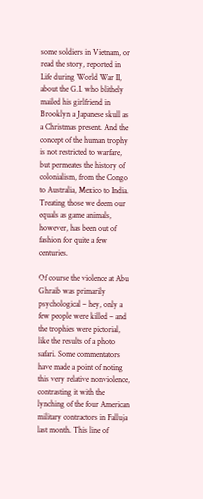some soldiers in Vietnam, or read the story, reported in Life during World War II, about the G.I. who blithely mailed his girlfriend in Brooklyn a Japanese skull as a Christmas present. And the concept of the human trophy is not restricted to warfare, but permeates the history of colonialism, from the Congo to Australia, Mexico to India. Treating those we deem our equals as game animals, however, has been out of fashion for quite a few centuries.

Of course the violence at Abu Ghraib was primarily psychological – hey, only a few people were killed – and the trophies were pictorial, like the results of a photo safari. Some commentators have made a point of noting this very relative nonviolence, contrasting it with the lynching of the four American military contractors in Falluja last month. This line of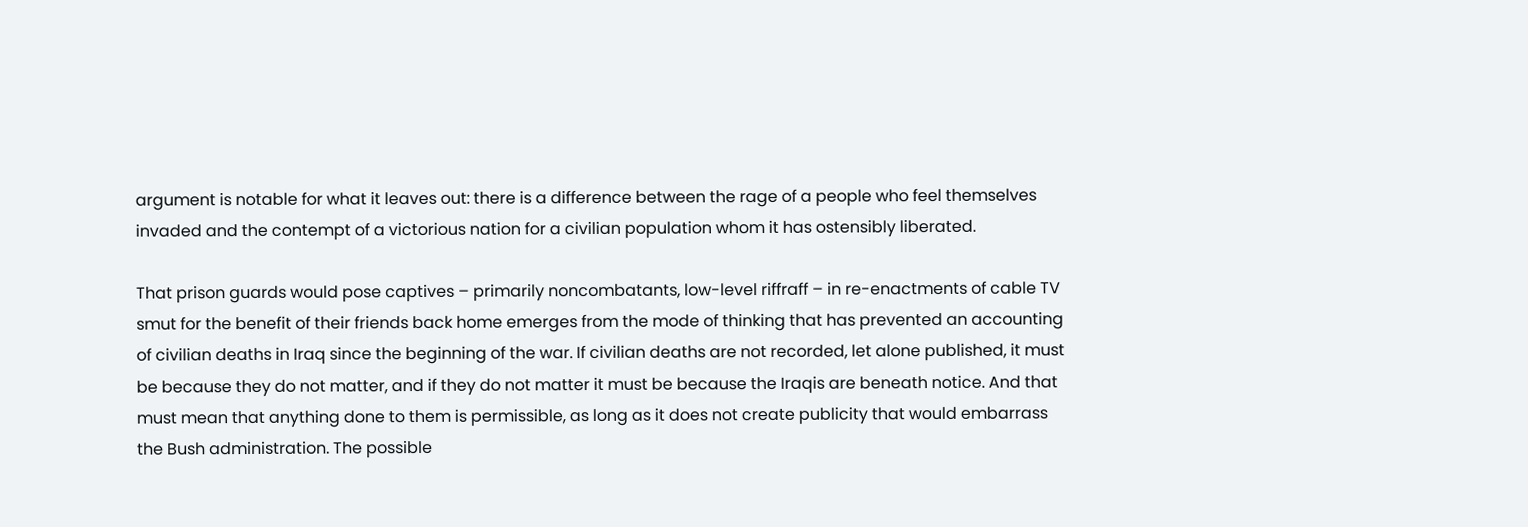argument is notable for what it leaves out: there is a difference between the rage of a people who feel themselves invaded and the contempt of a victorious nation for a civilian population whom it has ostensibly liberated.

That prison guards would pose captives – primarily noncombatants, low-level riffraff – in re-enactments of cable TV smut for the benefit of their friends back home emerges from the mode of thinking that has prevented an accounting of civilian deaths in Iraq since the beginning of the war. If civilian deaths are not recorded, let alone published, it must be because they do not matter, and if they do not matter it must be because the Iraqis are beneath notice. And that must mean that anything done to them is permissible, as long as it does not create publicity that would embarrass the Bush administration. The possible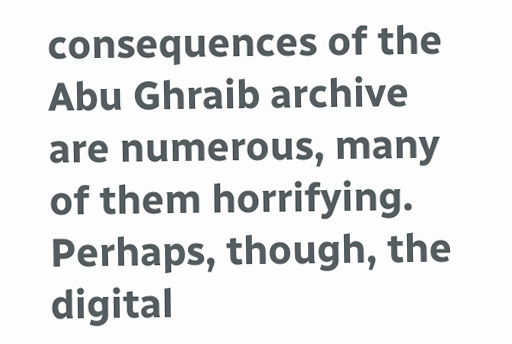consequences of the Abu Ghraib archive are numerous, many of them horrifying. Perhaps, though, the digital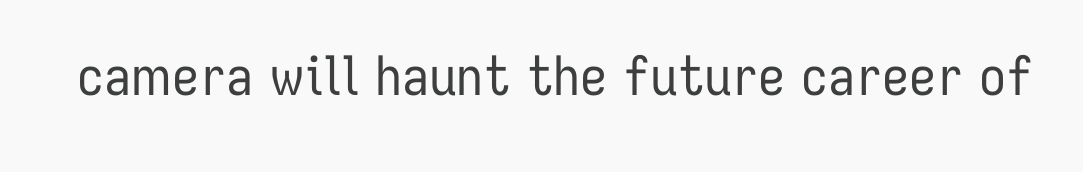camera will haunt the future career of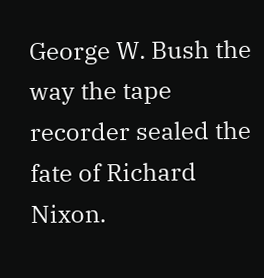George W. Bush the way the tape recorder sealed the fate of Richard Nixon.